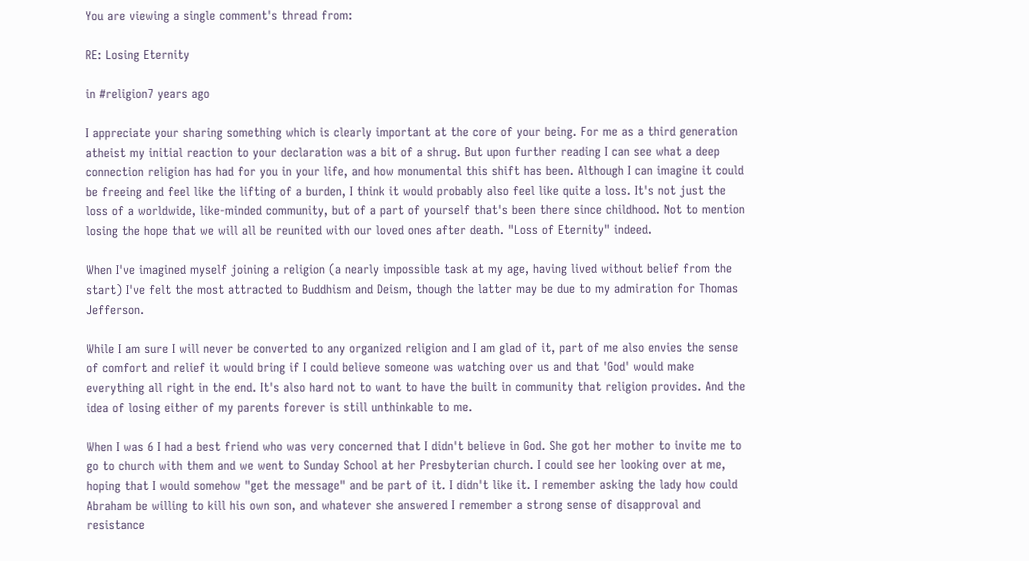You are viewing a single comment's thread from:

RE: Losing Eternity

in #religion7 years ago

I appreciate your sharing something which is clearly important at the core of your being. For me as a third generation atheist my initial reaction to your declaration was a bit of a shrug. But upon further reading I can see what a deep connection religion has had for you in your life, and how monumental this shift has been. Although I can imagine it could be freeing and feel like the lifting of a burden, I think it would probably also feel like quite a loss. It's not just the loss of a worldwide, like-minded community, but of a part of yourself that's been there since childhood. Not to mention losing the hope that we will all be reunited with our loved ones after death. "Loss of Eternity" indeed.

When I've imagined myself joining a religion (a nearly impossible task at my age, having lived without belief from the start) I've felt the most attracted to Buddhism and Deism, though the latter may be due to my admiration for Thomas Jefferson.

While I am sure I will never be converted to any organized religion and I am glad of it, part of me also envies the sense of comfort and relief it would bring if I could believe someone was watching over us and that 'God' would make everything all right in the end. It's also hard not to want to have the built in community that religion provides. And the idea of losing either of my parents forever is still unthinkable to me.

When I was 6 I had a best friend who was very concerned that I didn't believe in God. She got her mother to invite me to go to church with them and we went to Sunday School at her Presbyterian church. I could see her looking over at me, hoping that I would somehow "get the message" and be part of it. I didn't like it. I remember asking the lady how could Abraham be willing to kill his own son, and whatever she answered I remember a strong sense of disapproval and resistance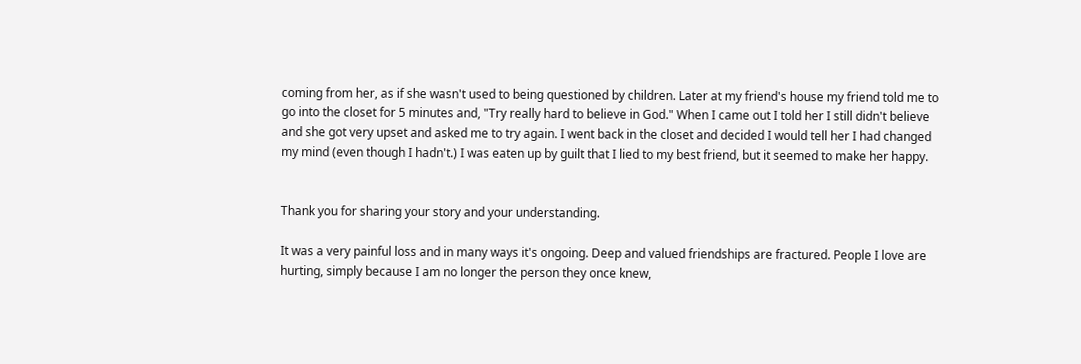coming from her, as if she wasn't used to being questioned by children. Later at my friend's house my friend told me to go into the closet for 5 minutes and, "Try really hard to believe in God." When I came out I told her I still didn't believe and she got very upset and asked me to try again. I went back in the closet and decided I would tell her I had changed my mind (even though I hadn't.) I was eaten up by guilt that I lied to my best friend, but it seemed to make her happy.


Thank you for sharing your story and your understanding.

It was a very painful loss and in many ways it's ongoing. Deep and valued friendships are fractured. People I love are hurting, simply because I am no longer the person they once knew,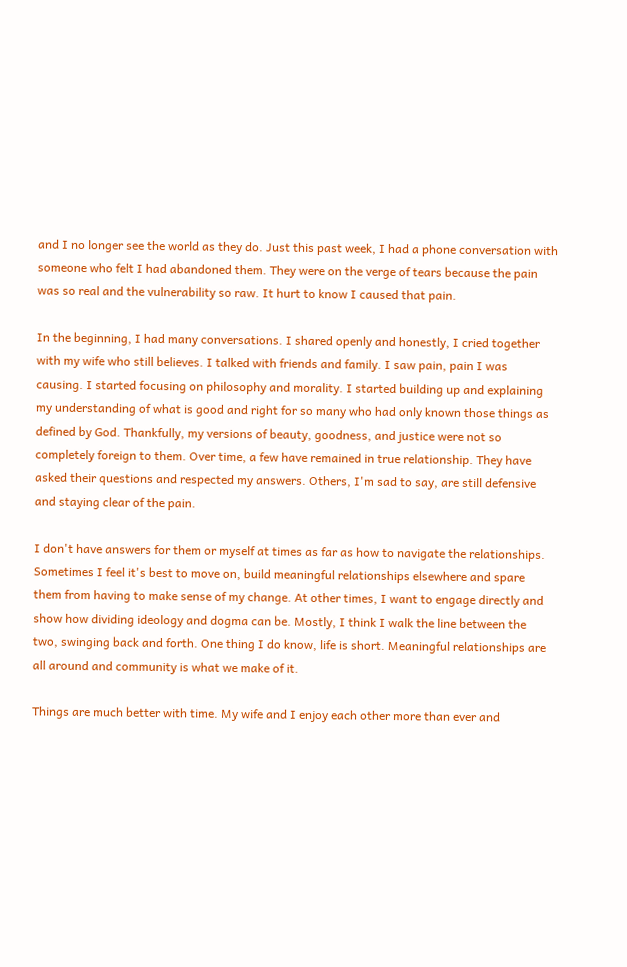and I no longer see the world as they do. Just this past week, I had a phone conversation with someone who felt I had abandoned them. They were on the verge of tears because the pain was so real and the vulnerability so raw. It hurt to know I caused that pain.

In the beginning, I had many conversations. I shared openly and honestly, I cried together with my wife who still believes. I talked with friends and family. I saw pain, pain I was causing. I started focusing on philosophy and morality. I started building up and explaining my understanding of what is good and right for so many who had only known those things as defined by God. Thankfully, my versions of beauty, goodness, and justice were not so completely foreign to them. Over time, a few have remained in true relationship. They have asked their questions and respected my answers. Others, I'm sad to say, are still defensive and staying clear of the pain.

I don't have answers for them or myself at times as far as how to navigate the relationships. Sometimes I feel it's best to move on, build meaningful relationships elsewhere and spare them from having to make sense of my change. At other times, I want to engage directly and show how dividing ideology and dogma can be. Mostly, I think I walk the line between the two, swinging back and forth. One thing I do know, life is short. Meaningful relationships are all around and community is what we make of it.

Things are much better with time. My wife and I enjoy each other more than ever and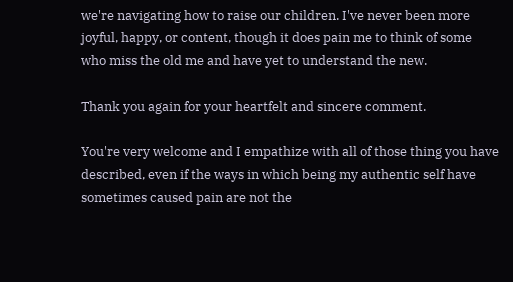we're navigating how to raise our children. I've never been more joyful, happy, or content, though it does pain me to think of some who miss the old me and have yet to understand the new.

Thank you again for your heartfelt and sincere comment.

You're very welcome and I empathize with all of those thing you have described, even if the ways in which being my authentic self have sometimes caused pain are not the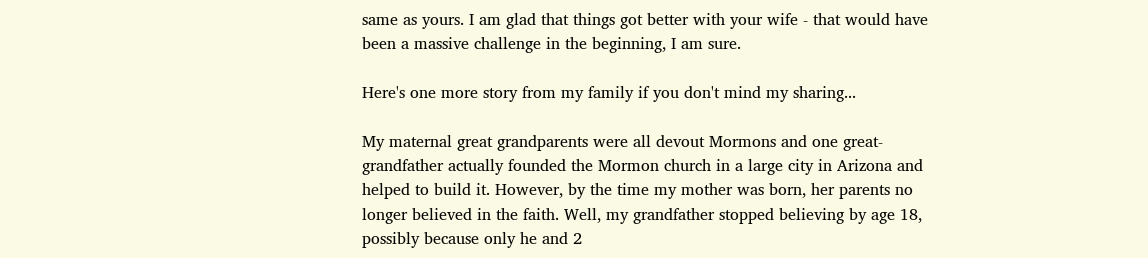same as yours. I am glad that things got better with your wife - that would have been a massive challenge in the beginning, I am sure.

Here's one more story from my family if you don't mind my sharing...

My maternal great grandparents were all devout Mormons and one great-grandfather actually founded the Mormon church in a large city in Arizona and helped to build it. However, by the time my mother was born, her parents no longer believed in the faith. Well, my grandfather stopped believing by age 18, possibly because only he and 2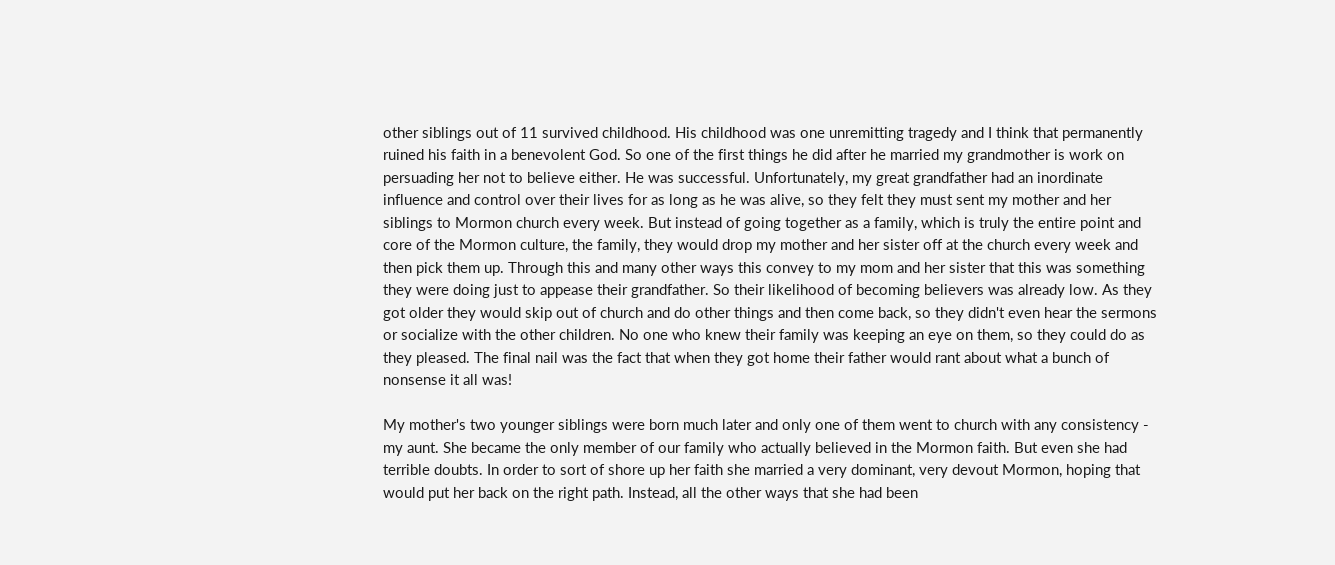other siblings out of 11 survived childhood. His childhood was one unremitting tragedy and I think that permanently ruined his faith in a benevolent God. So one of the first things he did after he married my grandmother is work on persuading her not to believe either. He was successful. Unfortunately, my great grandfather had an inordinate influence and control over their lives for as long as he was alive, so they felt they must sent my mother and her siblings to Mormon church every week. But instead of going together as a family, which is truly the entire point and core of the Mormon culture, the family, they would drop my mother and her sister off at the church every week and then pick them up. Through this and many other ways this convey to my mom and her sister that this was something they were doing just to appease their grandfather. So their likelihood of becoming believers was already low. As they got older they would skip out of church and do other things and then come back, so they didn't even hear the sermons or socialize with the other children. No one who knew their family was keeping an eye on them, so they could do as they pleased. The final nail was the fact that when they got home their father would rant about what a bunch of nonsense it all was!

My mother's two younger siblings were born much later and only one of them went to church with any consistency - my aunt. She became the only member of our family who actually believed in the Mormon faith. But even she had terrible doubts. In order to sort of shore up her faith she married a very dominant, very devout Mormon, hoping that would put her back on the right path. Instead, all the other ways that she had been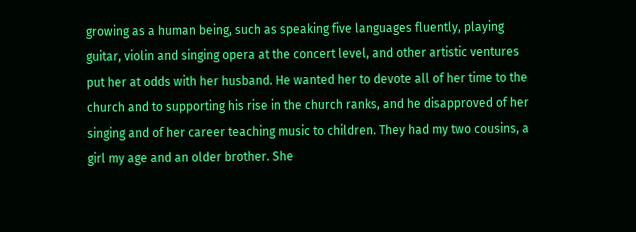growing as a human being, such as speaking five languages fluently, playing guitar, violin and singing opera at the concert level, and other artistic ventures put her at odds with her husband. He wanted her to devote all of her time to the church and to supporting his rise in the church ranks, and he disapproved of her singing and of her career teaching music to children. They had my two cousins, a girl my age and an older brother. She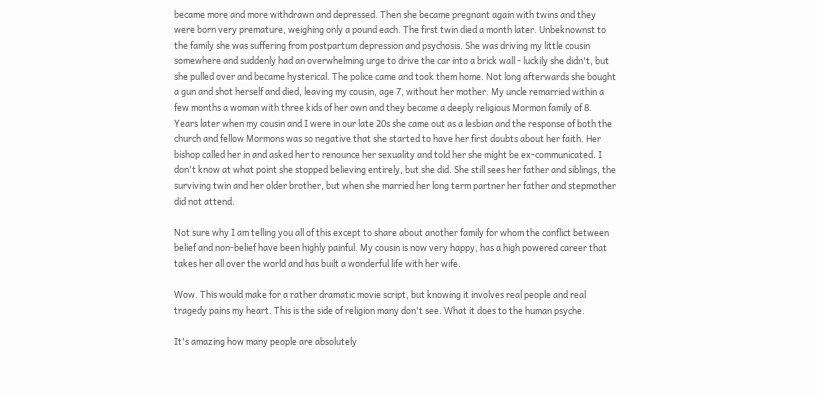became more and more withdrawn and depressed. Then she became pregnant again with twins and they were born very premature, weighing only a pound each. The first twin died a month later. Unbeknownst to the family she was suffering from postpartum depression and psychosis. She was driving my little cousin somewhere and suddenly had an overwhelming urge to drive the car into a brick wall - luckily she didn't, but she pulled over and became hysterical. The police came and took them home. Not long afterwards she bought a gun and shot herself and died, leaving my cousin, age 7, without her mother. My uncle remarried within a few months a woman with three kids of her own and they became a deeply religious Mormon family of 8. Years later when my cousin and I were in our late 20s she came out as a lesbian and the response of both the church and fellow Mormons was so negative that she started to have her first doubts about her faith. Her bishop called her in and asked her to renounce her sexuality and told her she might be ex-communicated. I don't know at what point she stopped believing entirely, but she did. She still sees her father and siblings, the surviving twin and her older brother, but when she married her long term partner her father and stepmother did not attend.

Not sure why I am telling you all of this except to share about another family for whom the conflict between belief and non-belief have been highly painful. My cousin is now very happy, has a high powered career that takes her all over the world and has built a wonderful life with her wife.

Wow. This would make for a rather dramatic movie script, but knowing it involves real people and real tragedy pains my heart. This is the side of religion many don't see. What it does to the human psyche.

It's amazing how many people are absolutely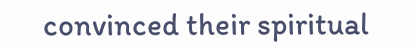convinced their spiritual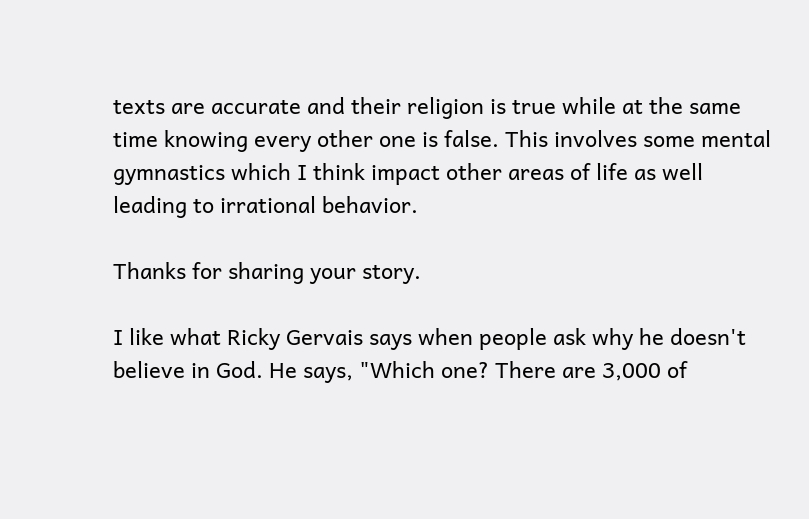texts are accurate and their religion is true while at the same time knowing every other one is false. This involves some mental gymnastics which I think impact other areas of life as well leading to irrational behavior.

Thanks for sharing your story.

I like what Ricky Gervais says when people ask why he doesn't believe in God. He says, "Which one? There are 3,000 of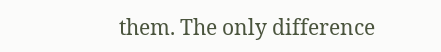them. The only difference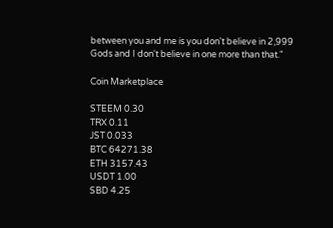between you and me is you don't believe in 2,999 Gods and I don't believe in one more than that."

Coin Marketplace

STEEM 0.30
TRX 0.11
JST 0.033
BTC 64271.38
ETH 3157.43
USDT 1.00
SBD 4.25